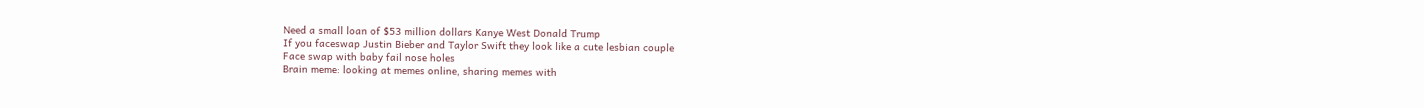Need a small loan of $53 million dollars Kanye West Donald Trump
If you faceswap Justin Bieber and Taylor Swift they look like a cute lesbian couple
Face swap with baby fail nose holes
Brain meme: looking at memes online, sharing memes with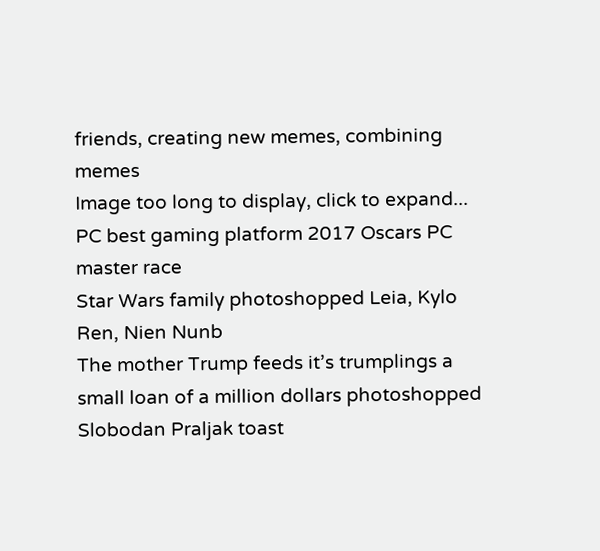friends, creating new memes, combining memes
Image too long to display, click to expand...
PC best gaming platform 2017 Oscars PC master race
Star Wars family photoshopped Leia, Kylo Ren, Nien Nunb
The mother Trump feeds it’s trumplings a small loan of a million dollars photoshopped
Slobodan Praljak toast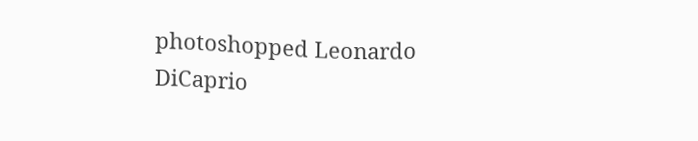photoshopped Leonardo DiCaprio